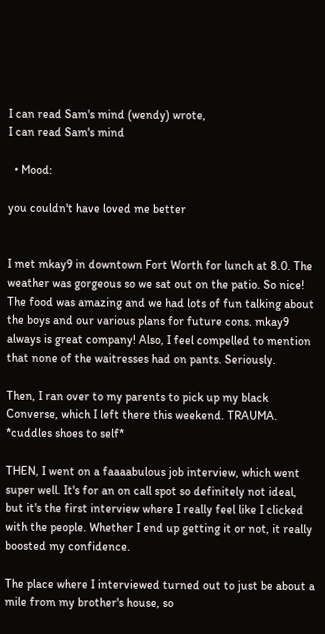I can read Sam's mind (wendy) wrote,
I can read Sam's mind

  • Mood:

you couldn't have loved me better


I met mkay9 in downtown Fort Worth for lunch at 8.0. The weather was gorgeous so we sat out on the patio. So nice! The food was amazing and we had lots of fun talking about the boys and our various plans for future cons. mkay9 always is great company! Also, I feel compelled to mention that none of the waitresses had on pants. Seriously.

Then, I ran over to my parents to pick up my black Converse, which I left there this weekend. TRAUMA. *cuddles shoes to self*

THEN, I went on a faaaabulous job interview, which went super well. It's for an on call spot so definitely not ideal, but it's the first interview where I really feel like I clicked with the people. Whether I end up getting it or not, it really boosted my confidence.

The place where I interviewed turned out to just be about a mile from my brother's house, so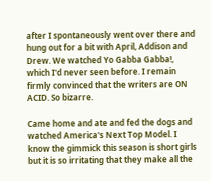after I spontaneously went over there and hung out for a bit with April, Addison and Drew. We watched Yo Gabba Gabba!, which I'd never seen before. I remain firmly convinced that the writers are ON ACID. So bizarre.

Came home and ate and fed the dogs and watched America's Next Top Model. I know the gimmick this season is short girls but it is so irritating that they make all the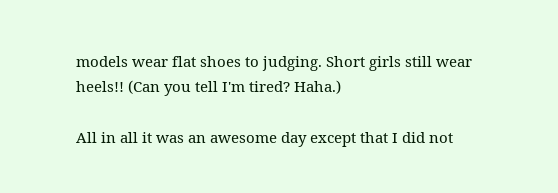models wear flat shoes to judging. Short girls still wear heels!! (Can you tell I'm tired? Haha.)

All in all it was an awesome day except that I did not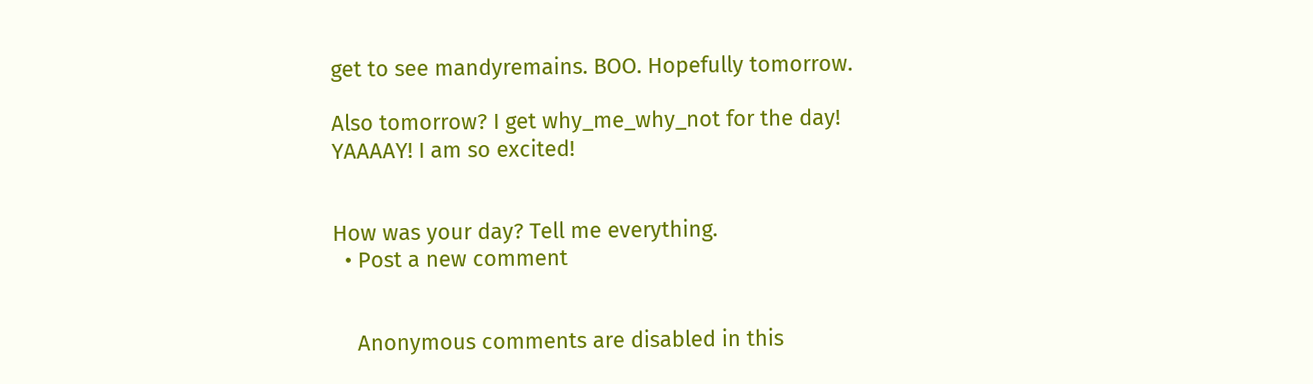get to see mandyremains. BOO. Hopefully tomorrow.

Also tomorrow? I get why_me_why_not for the day! YAAAAY! I am so excited!


How was your day? Tell me everything.
  • Post a new comment


    Anonymous comments are disabled in this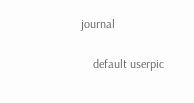journal

    default userpic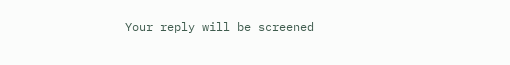Your reply will be screened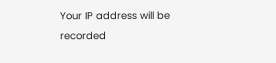Your IP address will be recorded